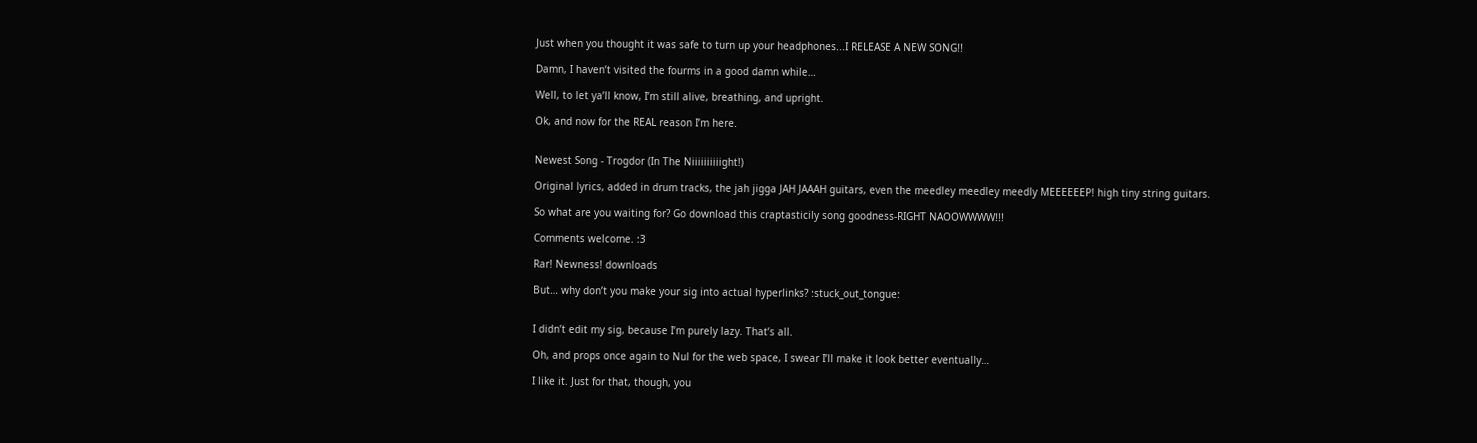Just when you thought it was safe to turn up your headphones...I RELEASE A NEW SONG!!

Damn, I haven’t visited the fourms in a good damn while…

Well, to let ya’ll know, I’m still alive, breathing, and upright.

Ok, and now for the REAL reason I’m here.


Newest Song - Trogdor (In The Niiiiiiiiiight!)

Original lyrics, added in drum tracks, the jah jigga JAH JAAAH guitars, even the meedley meedley meedly MEEEEEEP! high tiny string guitars.

So what are you waiting for? Go download this craptasticily song goodness-RIGHT NAOOWWWW!!!

Comments welcome. :3

Rar! Newness! downloads

But… why don’t you make your sig into actual hyperlinks? :stuck_out_tongue:


I didn’t edit my sig, because I’m purely lazy. That’s all.

Oh, and props once again to Nul for the web space, I swear I’ll make it look better eventually…

I like it. Just for that, though, you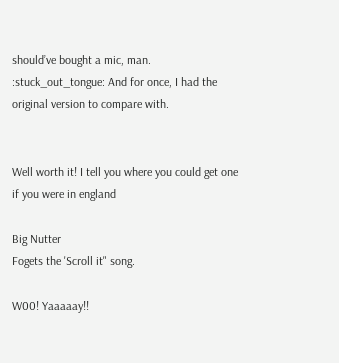should’ve bought a mic, man. :stuck_out_tongue: And for once, I had the original version to compare with.


Well worth it! I tell you where you could get one if you were in england

Big Nutter
Fogets the 'Scroll it" song.

W00! Yaaaaay!!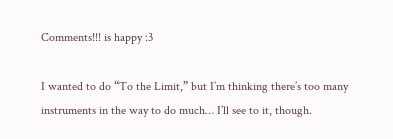Comments!!! is happy :3

I wanted to do “To the Limit,” but I’m thinking there’s too many instruments in the way to do much… I’ll see to it, though.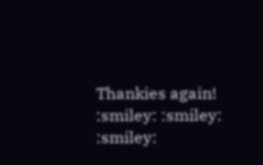Thankies again! :smiley: :smiley: :smiley: